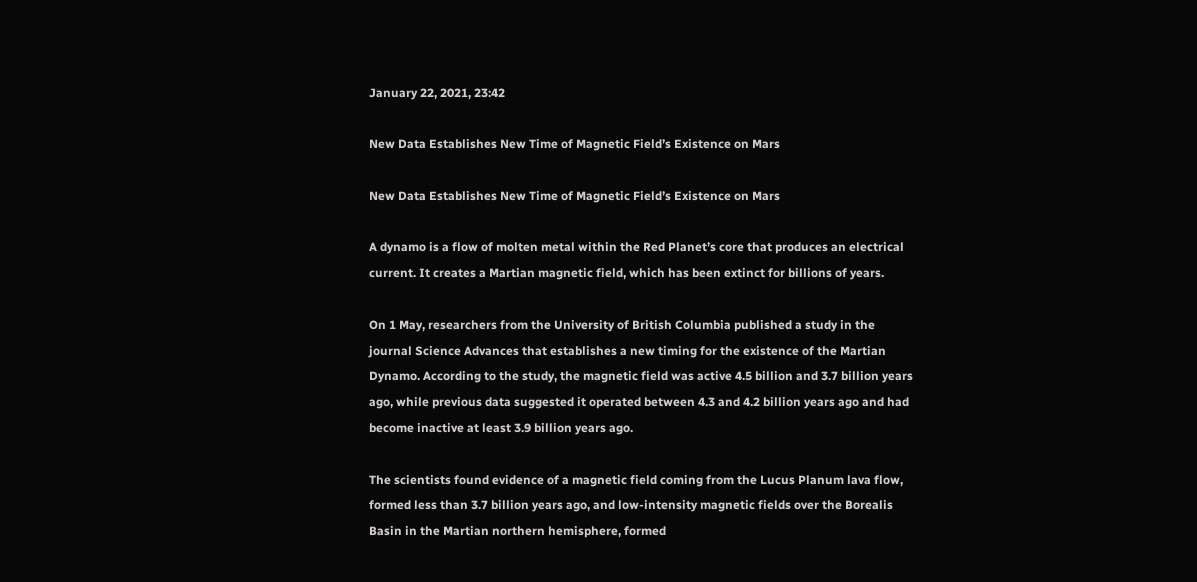January 22, 2021, 23:42

New Data Establishes New Time of Magnetic Field’s Existence on Mars

New Data Establishes New Time of Magnetic Field’s Existence on Mars

A dynamo is a flow of molten metal within the Red Planet’s core that produces an electrical current. It creates a Martian magnetic field, which has been extinct for billions of years.

On 1 May, researchers from the University of British Columbia published a study in the journal Science Advances that establishes a new timing for the existence of the Martian Dynamo. According to the study, the magnetic field was active 4.5 billion and 3.7 billion years ago, while previous data suggested it operated between 4.3 and 4.2 billion years ago and had become inactive at least 3.9 billion years ago.

The scientists found evidence of a magnetic field coming from the Lucus Planum lava flow, formed less than 3.7 billion years ago, and low-intensity magnetic fields over the Borealis Basin in the Martian northern hemisphere, formed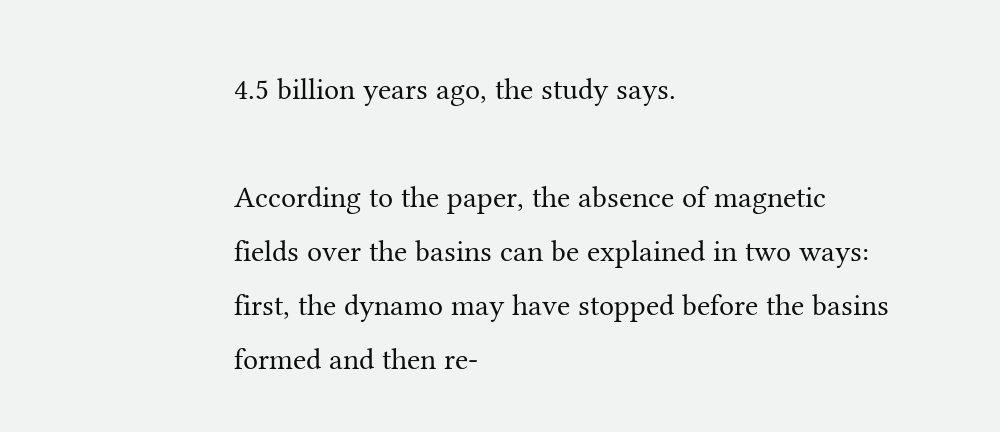4.5 billion years ago, the study says.

According to the paper, the absence of magnetic fields over the basins can be explained in two ways: first, the dynamo may have stopped before the basins formed and then re-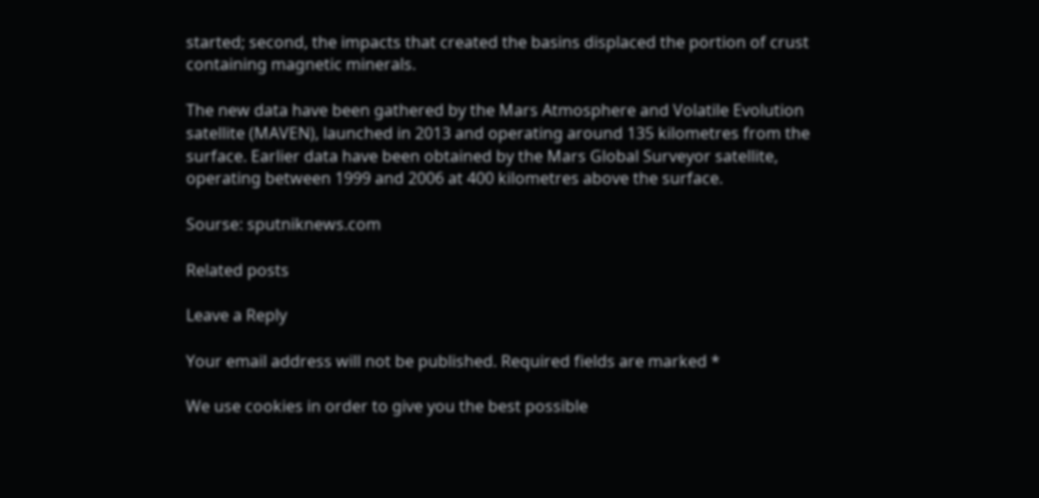started; second, the impacts that created the basins displaced the portion of crust containing magnetic minerals.

The new data have been gathered by the Mars Atmosphere and Volatile Evolution satellite (MAVEN), launched in 2013 and operating around 135 kilometres from the surface. Earlier data have been obtained by the Mars Global Surveyor satellite, operating between 1999 and 2006 at 400 kilometres above the surface.

Sourse: sputniknews.com

Related posts

Leave a Reply

Your email address will not be published. Required fields are marked *

We use cookies in order to give you the best possible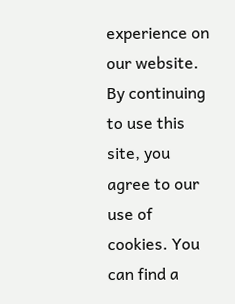experience on our website. By continuing to use this site, you agree to our use of cookies. You can find a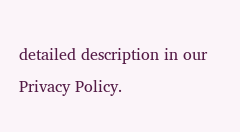detailed description in our Privacy Policy.